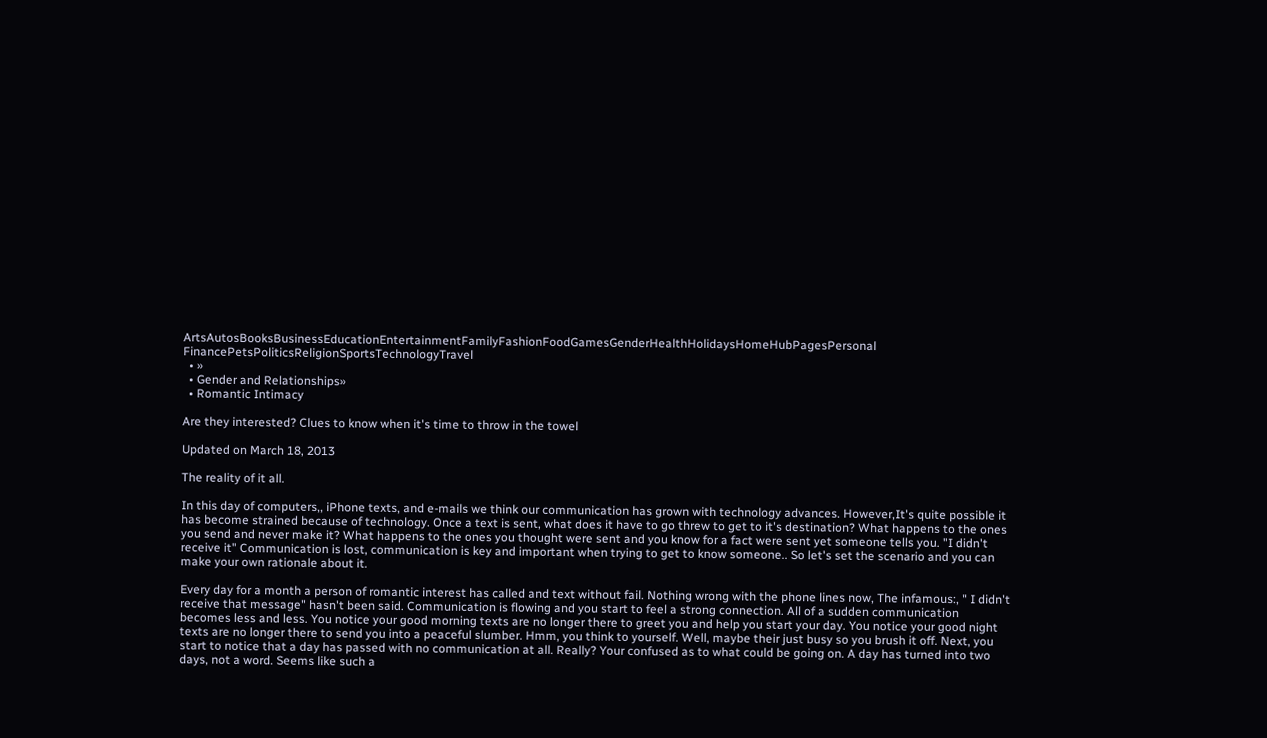ArtsAutosBooksBusinessEducationEntertainmentFamilyFashionFoodGamesGenderHealthHolidaysHomeHubPagesPersonal FinancePetsPoliticsReligionSportsTechnologyTravel
  • »
  • Gender and Relationships»
  • Romantic Intimacy

Are they interested? Clues to know when it's time to throw in the towel

Updated on March 18, 2013

The reality of it all.

In this day of computers,, iPhone texts, and e-mails we think our communication has grown with technology advances. However,It's quite possible it has become strained because of technology. Once a text is sent, what does it have to go threw to get to it's destination? What happens to the ones you send and never make it? What happens to the ones you thought were sent and you know for a fact were sent yet someone tells you. "I didn't receive it" Communication is lost, communication is key and important when trying to get to know someone.. So let's set the scenario and you can make your own rationale about it.

Every day for a month a person of romantic interest has called and text without fail. Nothing wrong with the phone lines now, The infamous:, " I didn't receive that message" hasn't been said. Communication is flowing and you start to feel a strong connection. All of a sudden communication becomes less and less. You notice your good morning texts are no longer there to greet you and help you start your day. You notice your good night texts are no longer there to send you into a peaceful slumber. Hmm, you think to yourself. Well, maybe their just busy so you brush it off. Next, you start to notice that a day has passed with no communication at all. Really? Your confused as to what could be going on. A day has turned into two days, not a word. Seems like such a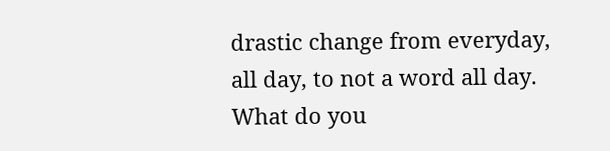drastic change from everyday, all day, to not a word all day. What do you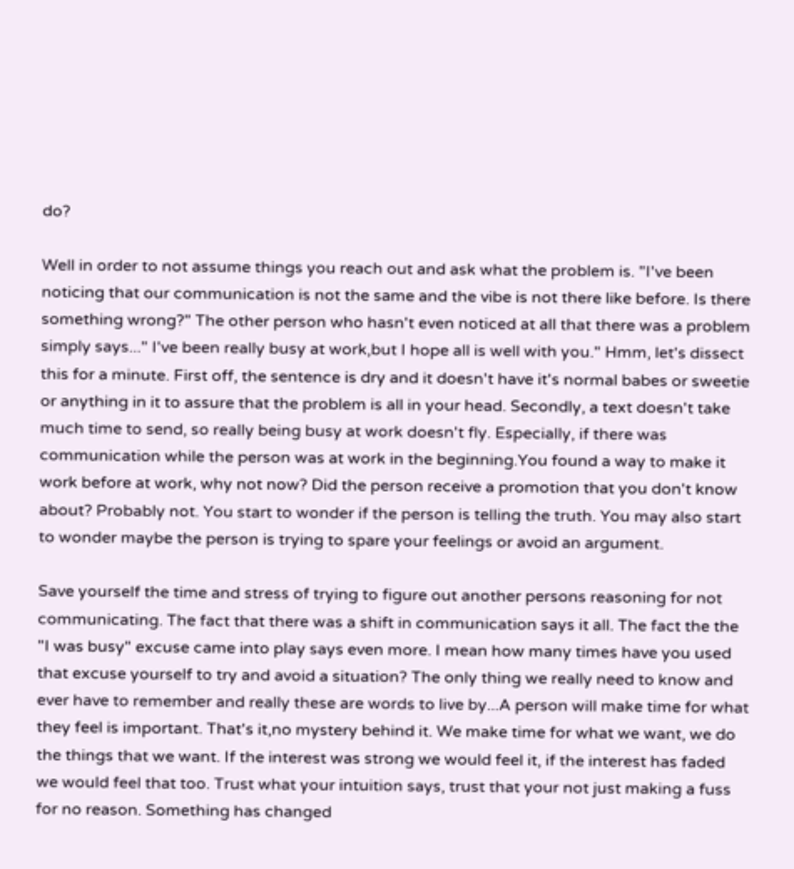do?

Well in order to not assume things you reach out and ask what the problem is. "I've been noticing that our communication is not the same and the vibe is not there like before. Is there something wrong?" The other person who hasn't even noticed at all that there was a problem simply says..." I've been really busy at work,but I hope all is well with you." Hmm, let's dissect this for a minute. First off, the sentence is dry and it doesn't have it's normal babes or sweetie or anything in it to assure that the problem is all in your head. Secondly, a text doesn't take much time to send, so really being busy at work doesn't fly. Especially, if there was communication while the person was at work in the beginning.You found a way to make it work before at work, why not now? Did the person receive a promotion that you don't know about? Probably not. You start to wonder if the person is telling the truth. You may also start to wonder maybe the person is trying to spare your feelings or avoid an argument.

Save yourself the time and stress of trying to figure out another persons reasoning for not communicating. The fact that there was a shift in communication says it all. The fact the the "I was busy" excuse came into play says even more. I mean how many times have you used that excuse yourself to try and avoid a situation? The only thing we really need to know and ever have to remember and really these are words to live by...A person will make time for what they feel is important. That's it,no mystery behind it. We make time for what we want, we do the things that we want. If the interest was strong we would feel it, if the interest has faded we would feel that too. Trust what your intuition says, trust that your not just making a fuss for no reason. Something has changed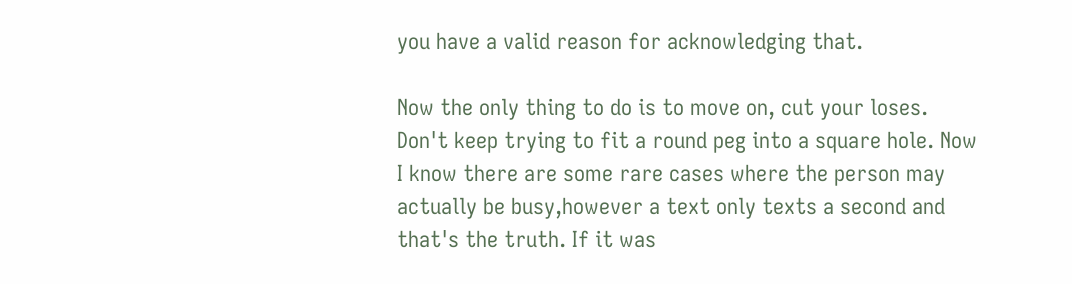you have a valid reason for acknowledging that.

Now the only thing to do is to move on, cut your loses. Don't keep trying to fit a round peg into a square hole. Now I know there are some rare cases where the person may actually be busy,however a text only texts a second and that's the truth. If it was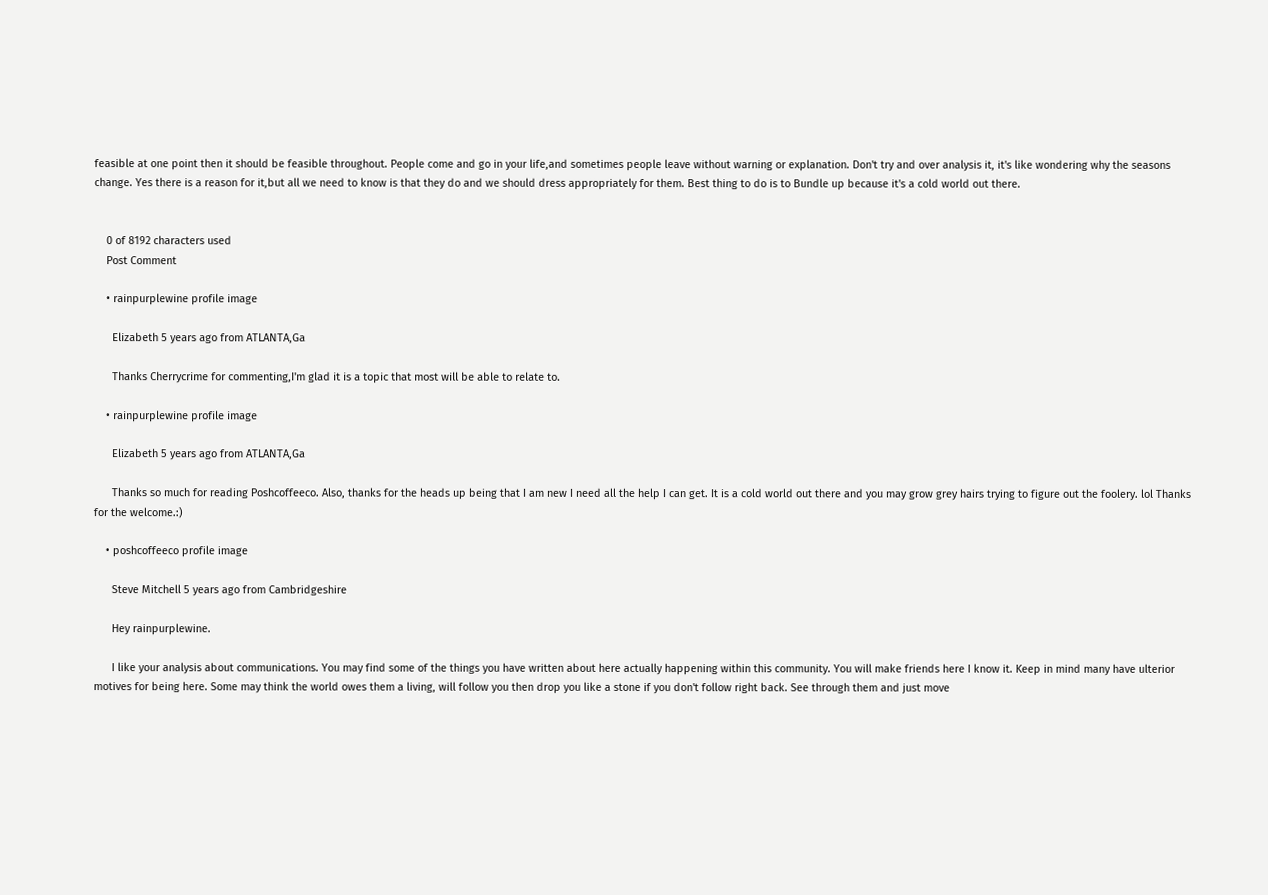feasible at one point then it should be feasible throughout. People come and go in your life,and sometimes people leave without warning or explanation. Don't try and over analysis it, it's like wondering why the seasons change. Yes there is a reason for it,but all we need to know is that they do and we should dress appropriately for them. Best thing to do is to Bundle up because it's a cold world out there.


    0 of 8192 characters used
    Post Comment

    • rainpurplewine profile image

      Elizabeth 5 years ago from ATLANTA,Ga

      Thanks Cherrycrime for commenting,I'm glad it is a topic that most will be able to relate to.

    • rainpurplewine profile image

      Elizabeth 5 years ago from ATLANTA,Ga

      Thanks so much for reading Poshcoffeeco. Also, thanks for the heads up being that I am new I need all the help I can get. It is a cold world out there and you may grow grey hairs trying to figure out the foolery. lol Thanks for the welcome.:)

    • poshcoffeeco profile image

      Steve Mitchell 5 years ago from Cambridgeshire

      Hey rainpurplewine.

      I like your analysis about communications. You may find some of the things you have written about here actually happening within this community. You will make friends here I know it. Keep in mind many have ulterior motives for being here. Some may think the world owes them a living, will follow you then drop you like a stone if you don't follow right back. See through them and just move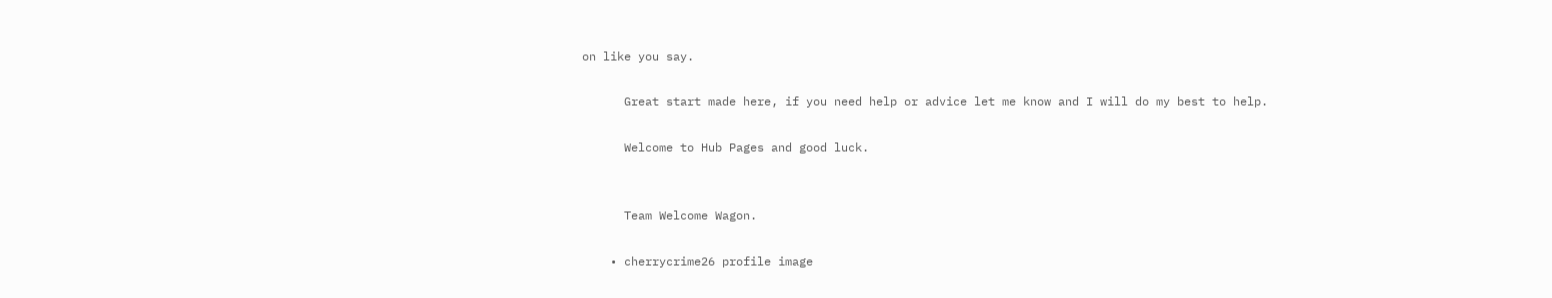on like you say.

      Great start made here, if you need help or advice let me know and I will do my best to help.

      Welcome to Hub Pages and good luck.


      Team Welcome Wagon.

    • cherrycrime26 profile image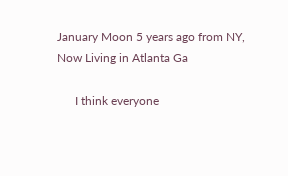January Moon 5 years ago from NY, Now Living in Atlanta Ga

      I think everyone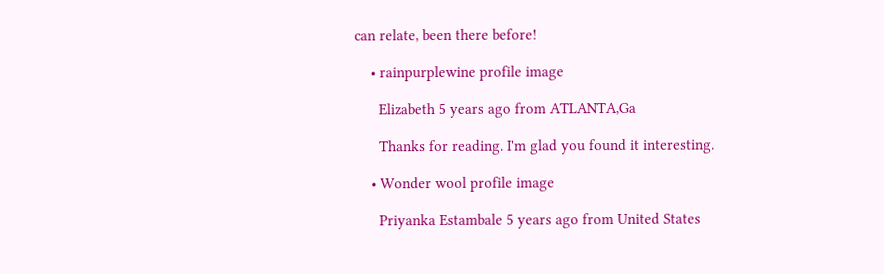can relate, been there before!

    • rainpurplewine profile image

      Elizabeth 5 years ago from ATLANTA,Ga

      Thanks for reading. I'm glad you found it interesting.

    • Wonder wool profile image

      Priyanka Estambale 5 years ago from United States